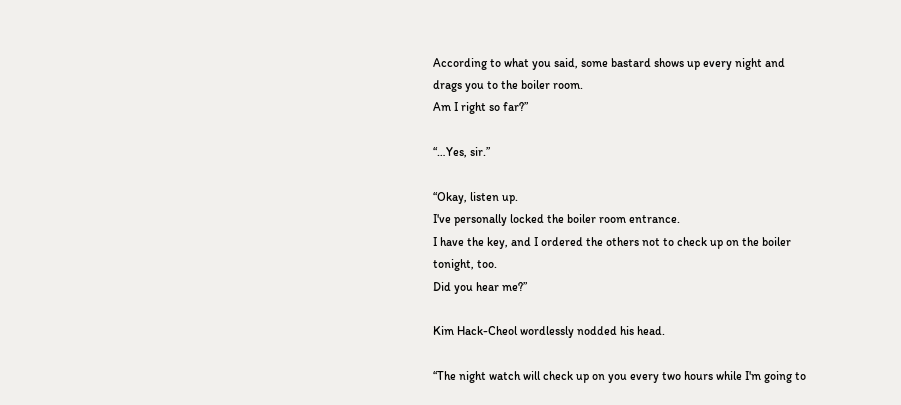According to what you said, some bastard shows up every night and drags you to the boiler room.
Am I right so far?”

“…Yes, sir.”

“Okay, listen up.
I've personally locked the boiler room entrance.
I have the key, and I ordered the others not to check up on the boiler tonight, too.
Did you hear me?”

Kim Hack-Cheol wordlessly nodded his head.

“The night watch will check up on you every two hours while I'm going to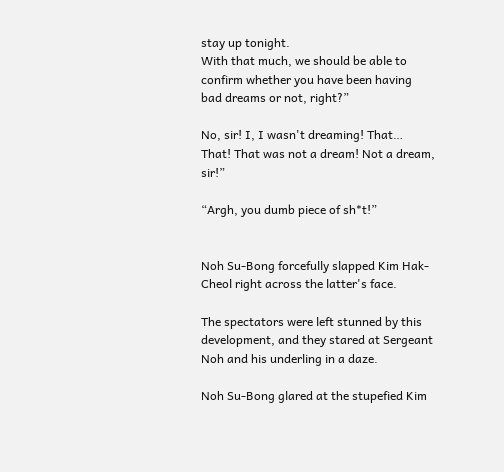stay up tonight.
With that much, we should be able to confirm whether you have been having bad dreams or not, right?”

No, sir! I, I wasn't dreaming! That…
That! That was not a dream! Not a dream, sir!”

“Argh, you dumb piece of sh*t!”


Noh Su-Bong forcefully slapped Kim Hak-Cheol right across the latter's face.

The spectators were left stunned by this development, and they stared at Sergeant Noh and his underling in a daze.

Noh Su-Bong glared at the stupefied Kim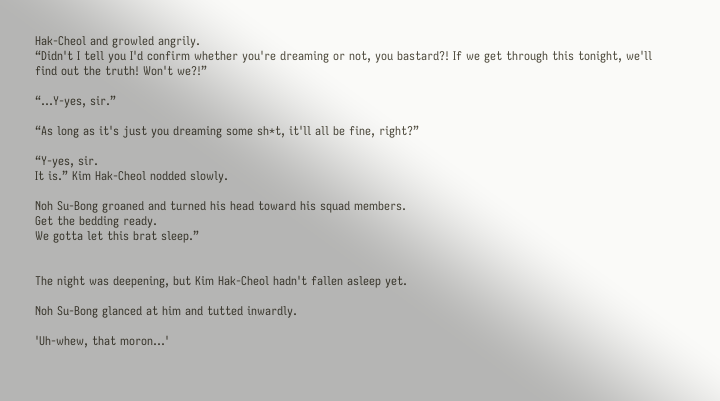Hak-Cheol and growled angrily.
“Didn't I tell you I'd confirm whether you're dreaming or not, you bastard?! If we get through this tonight, we'll find out the truth! Won't we?!”

“…Y-yes, sir.”

“As long as it's just you dreaming some sh*t, it'll all be fine, right?”

“Y-yes, sir.
It is.” Kim Hak-Cheol nodded slowly.

Noh Su-Bong groaned and turned his head toward his squad members.
Get the bedding ready.
We gotta let this brat sleep.”


The night was deepening, but Kim Hak-Cheol hadn't fallen asleep yet.

Noh Su-Bong glanced at him and tutted inwardly.

'Uh-whew, that moron…'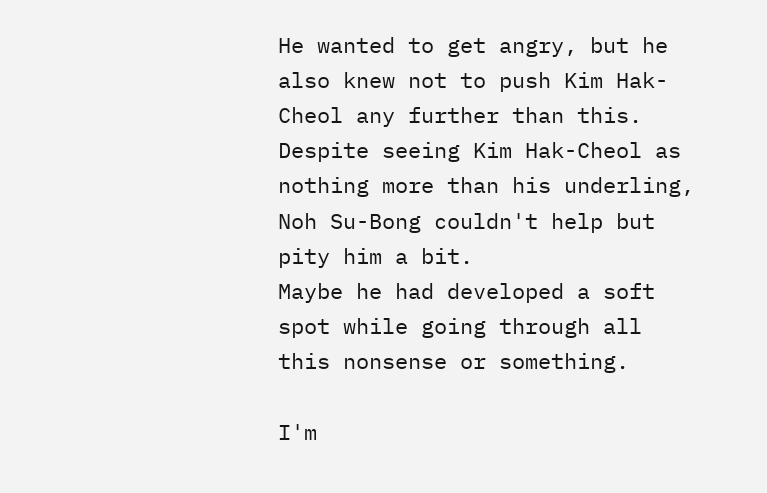He wanted to get angry, but he also knew not to push Kim Hak-Cheol any further than this.
Despite seeing Kim Hak-Cheol as nothing more than his underling, Noh Su-Bong couldn't help but pity him a bit.
Maybe he had developed a soft spot while going through all this nonsense or something.

I'm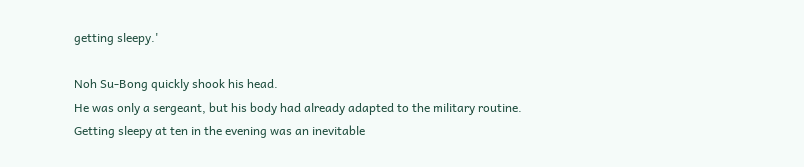getting sleepy.'

Noh Su-Bong quickly shook his head.
He was only a sergeant, but his body had already adapted to the military routine.
Getting sleepy at ten in the evening was an inevitable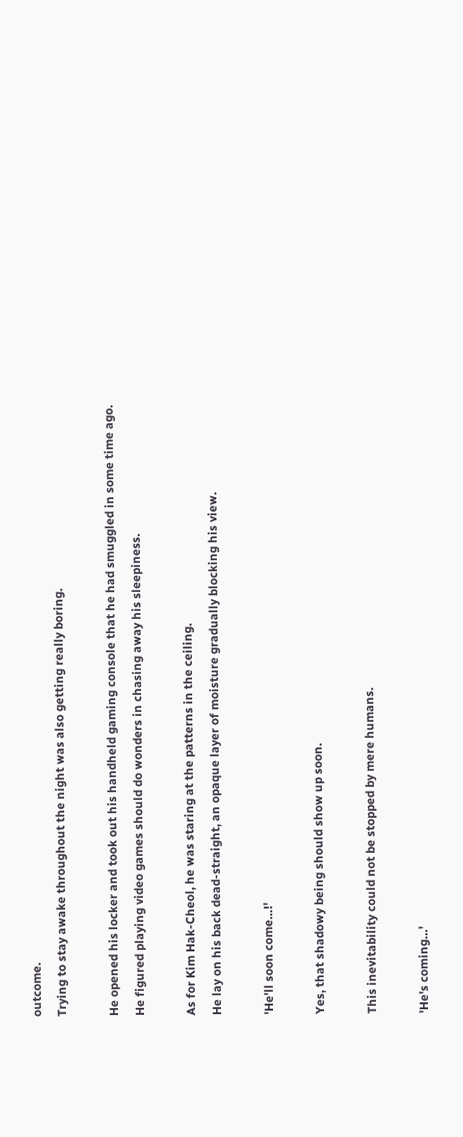outcome.
Trying to stay awake throughout the night was also getting really boring.

He opened his locker and took out his handheld gaming console that he had smuggled in some time ago.
He figured playing video games should do wonders in chasing away his sleepiness.

As for Kim Hak-Cheol, he was staring at the patterns in the ceiling.
He lay on his back dead-straight, an opaque layer of moisture gradually blocking his view.

'He'll soon come…!'

Yes, that shadowy being should show up soon.

This inevitability could not be stopped by mere humans.

'He's coming…'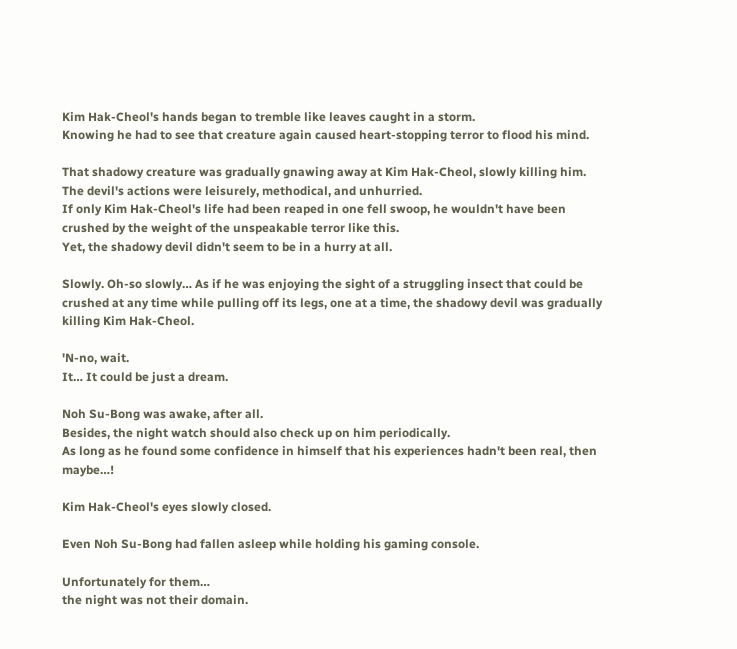Kim Hak-Cheol's hands began to tremble like leaves caught in a storm.
Knowing he had to see that creature again caused heart-stopping terror to flood his mind.

That shadowy creature was gradually gnawing away at Kim Hak-Cheol, slowly killing him.
The devil's actions were leisurely, methodical, and unhurried.
If only Kim Hak-Cheol's life had been reaped in one fell swoop, he wouldn't have been crushed by the weight of the unspeakable terror like this.
Yet, the shadowy devil didn't seem to be in a hurry at all.

Slowly. Oh-so slowly… As if he was enjoying the sight of a struggling insect that could be crushed at any time while pulling off its legs, one at a time, the shadowy devil was gradually killing Kim Hak-Cheol.

'N-no, wait.
It… It could be just a dream.

Noh Su-Bong was awake, after all.
Besides, the night watch should also check up on him periodically.
As long as he found some confidence in himself that his experiences hadn't been real, then maybe…!

Kim Hak-Cheol's eyes slowly closed.

Even Noh Su-Bong had fallen asleep while holding his gaming console.

Unfortunately for them…
the night was not their domain.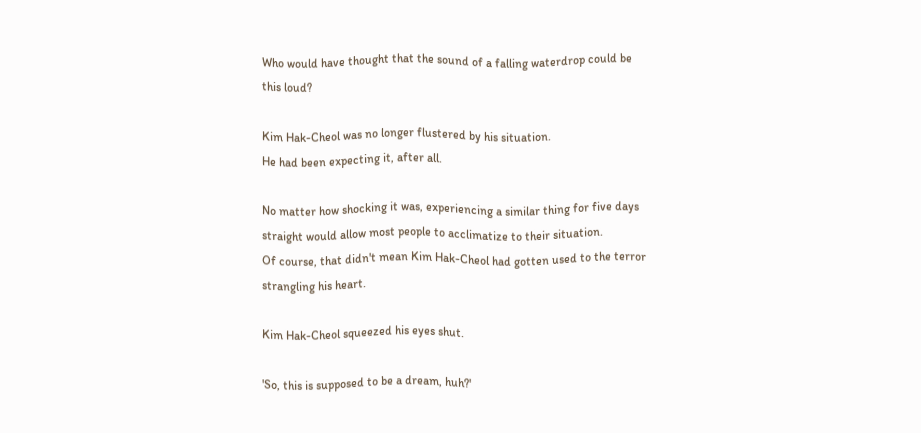Who would have thought that the sound of a falling waterdrop could be this loud?

Kim Hak-Cheol was no longer flustered by his situation.
He had been expecting it, after all.

No matter how shocking it was, experiencing a similar thing for five days straight would allow most people to acclimatize to their situation.
Of course, that didn't mean Kim Hak-Cheol had gotten used to the terror strangling his heart.

Kim Hak-Cheol squeezed his eyes shut.

'So, this is supposed to be a dream, huh?'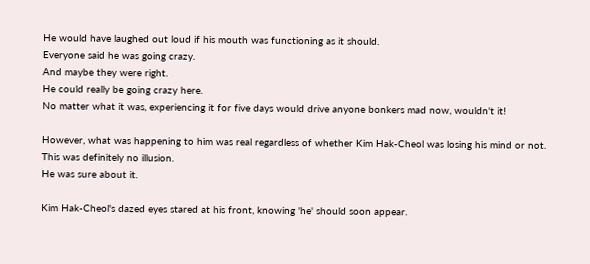He would have laughed out loud if his mouth was functioning as it should.
Everyone said he was going crazy.
And maybe they were right.
He could really be going crazy here.
No matter what it was, experiencing it for five days would drive anyone bonkers mad now, wouldn't it!

However, what was happening to him was real regardless of whether Kim Hak-Cheol was losing his mind or not.
This was definitely no illusion.
He was sure about it.

Kim Hak-Cheol's dazed eyes stared at his front, knowing 'he' should soon appear.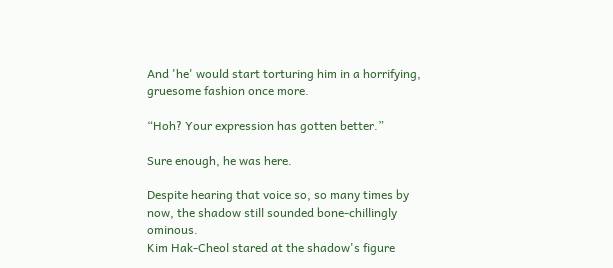And 'he' would start torturing him in a horrifying, gruesome fashion once more.

“Hoh? Your expression has gotten better.”

Sure enough, he was here.

Despite hearing that voice so, so many times by now, the shadow still sounded bone-chillingly ominous.
Kim Hak-Cheol stared at the shadow's figure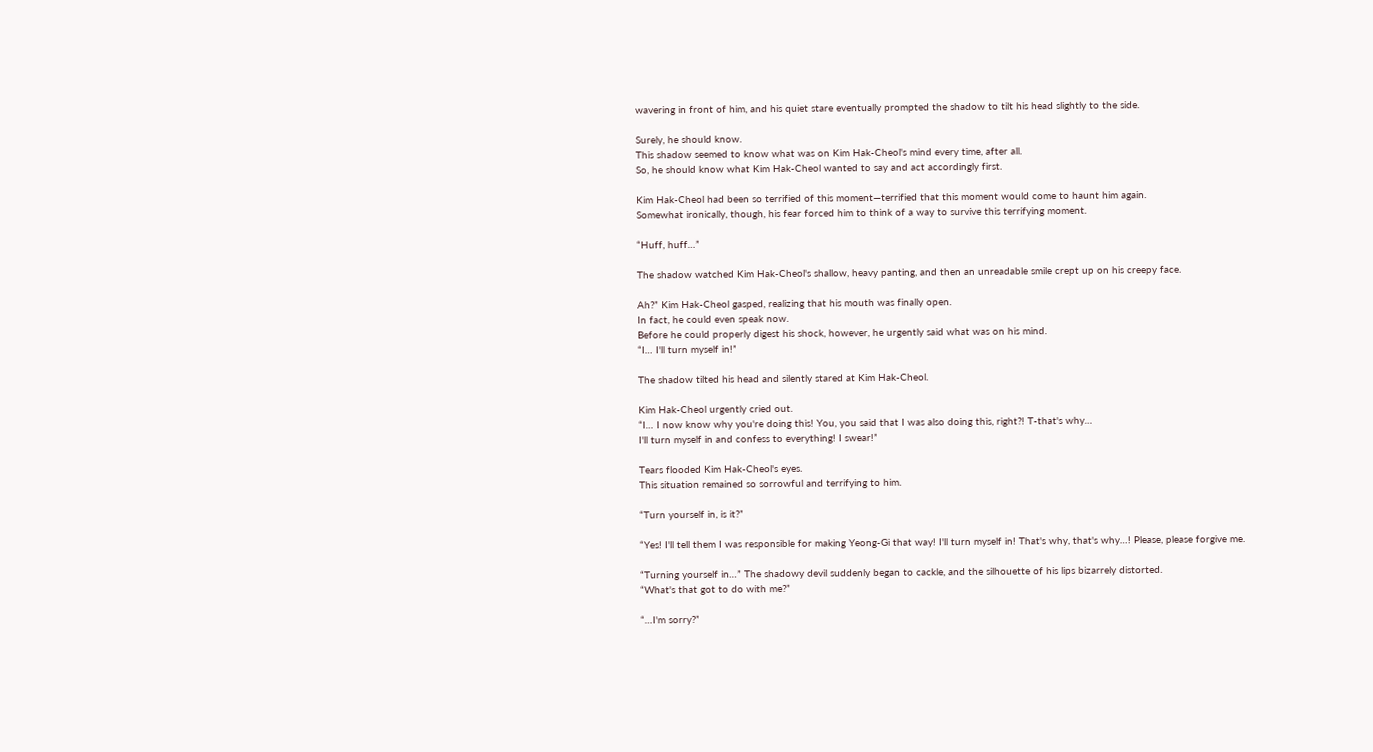wavering in front of him, and his quiet stare eventually prompted the shadow to tilt his head slightly to the side.

Surely, he should know.
This shadow seemed to know what was on Kim Hak-Cheol's mind every time, after all.
So, he should know what Kim Hak-Cheol wanted to say and act accordingly first.

Kim Hak-Cheol had been so terrified of this moment—terrified that this moment would come to haunt him again.
Somewhat ironically, though, his fear forced him to think of a way to survive this terrifying moment.

“Huff, huff…”

The shadow watched Kim Hak-Cheol's shallow, heavy panting, and then an unreadable smile crept up on his creepy face.

Ah?” Kim Hak-Cheol gasped, realizing that his mouth was finally open.
In fact, he could even speak now.
Before he could properly digest his shock, however, he urgently said what was on his mind.
“I… I'll turn myself in!”

The shadow tilted his head and silently stared at Kim Hak-Cheol.

Kim Hak-Cheol urgently cried out.
“I… I now know why you're doing this! You, you said that I was also doing this, right?! T-that's why…
I'll turn myself in and confess to everything! I swear!”

Tears flooded Kim Hak-Cheol's eyes.
This situation remained so sorrowful and terrifying to him.

“Turn yourself in, is it?”

“Yes! I'll tell them I was responsible for making Yeong-Gi that way! I'll turn myself in! That's why, that's why…! Please, please forgive me.

“Turning yourself in…” The shadowy devil suddenly began to cackle, and the silhouette of his lips bizarrely distorted.
“What's that got to do with me?”

“…I'm sorry?”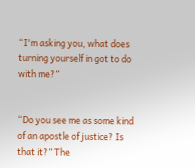“I'm asking you, what does turning yourself in got to do with me?”


“Do you see me as some kind of an apostle of justice? Is that it?” The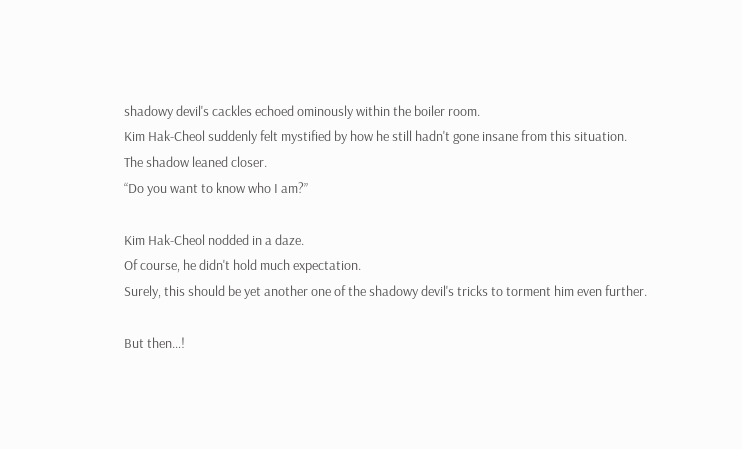shadowy devil's cackles echoed ominously within the boiler room.
Kim Hak-Cheol suddenly felt mystified by how he still hadn't gone insane from this situation.
The shadow leaned closer.
“Do you want to know who I am?”

Kim Hak-Cheol nodded in a daze.
Of course, he didn't hold much expectation.
Surely, this should be yet another one of the shadowy devil's tricks to torment him even further.

But then…!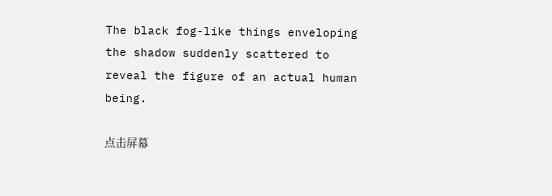The black fog-like things enveloping the shadow suddenly scattered to reveal the figure of an actual human being.

点击屏幕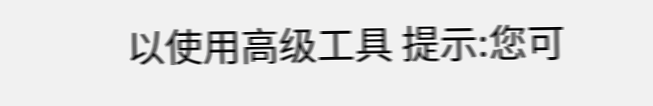以使用高级工具 提示:您可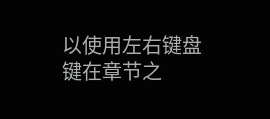以使用左右键盘键在章节之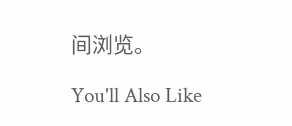间浏览。

You'll Also Like